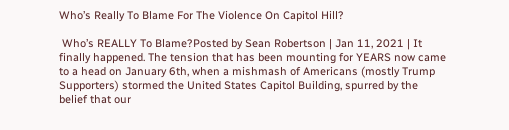Who’s Really To Blame For The Violence On Capitol Hill?

 Who’s REALLY To Blame?Posted by Sean Robertson | Jan 11, 2021 | It finally happened. The tension that has been mounting for YEARS now came to a head on January 6th, when a mishmash of Americans (mostly Trump Supporters) stormed the United States Capitol Building, spurred by the belief that our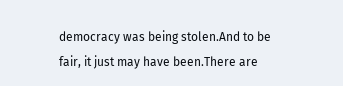democracy was being stolen.And to be fair, it just may have been.There are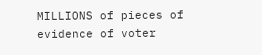MILLIONS of pieces of evidence of voter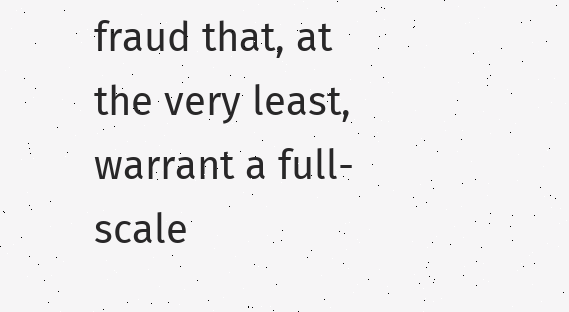fraud that, at the very least, warrant a full-scale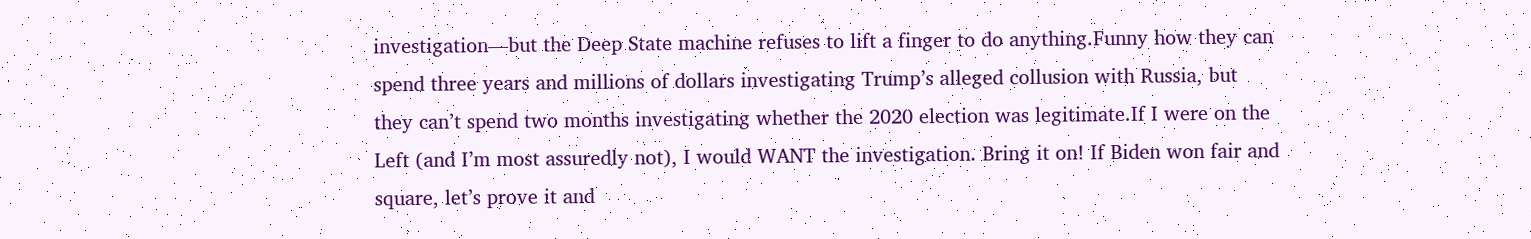investigation—but the Deep State machine refuses to lift a finger to do anything.Funny how they can spend three years and millions of dollars investigating Trump’s alleged collusion with Russia, but they can’t spend two months investigating whether the 2020 election was legitimate.If I were on the Left (and I’m most assuredly not), I would WANT the investigation. Bring it on! If Biden won fair and square, let’s prove it and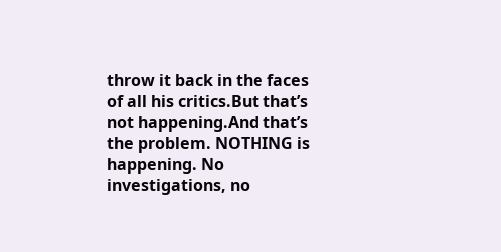throw it back in the faces of all his critics.But that’s not happening.And that’s the problem. NOTHING is happening. No investigations, no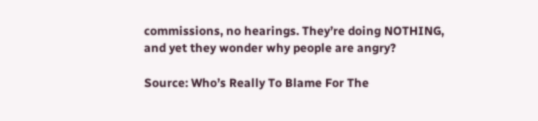commissions, no hearings. They’re doing NOTHING, and yet they wonder why people are angry?

Source: Who’s Really To Blame For The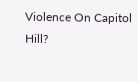Violence On Capitol Hill?